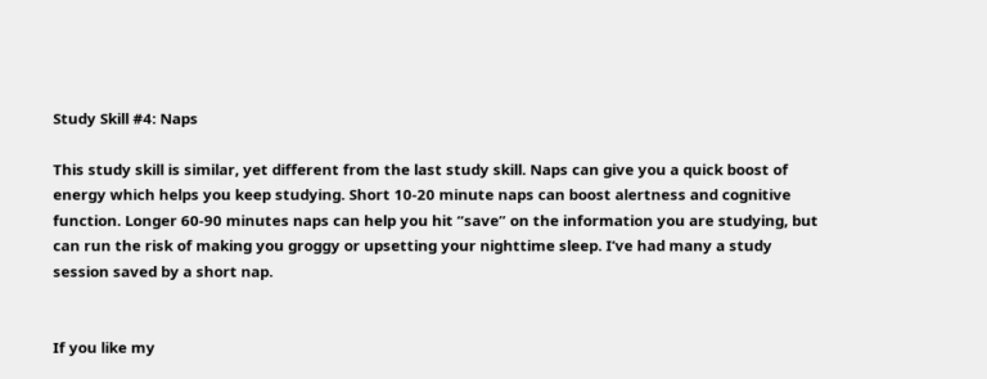Study Skill #4: Naps

This study skill is similar, yet different from the last study skill. Naps can give you a quick boost of energy which helps you keep studying. Short 10-20 minute naps can boost alertness and cognitive function. Longer 60-90 minutes naps can help you hit “save” on the information you are studying, but can run the risk of making you groggy or upsetting your nighttime sleep. I’ve had many a study session saved by a short nap.


If you like my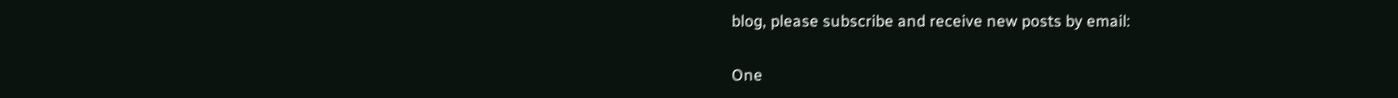blog, please subscribe and receive new posts by email:


One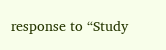response to “Study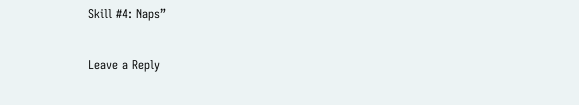Skill #4: Naps”

Leave a Reply